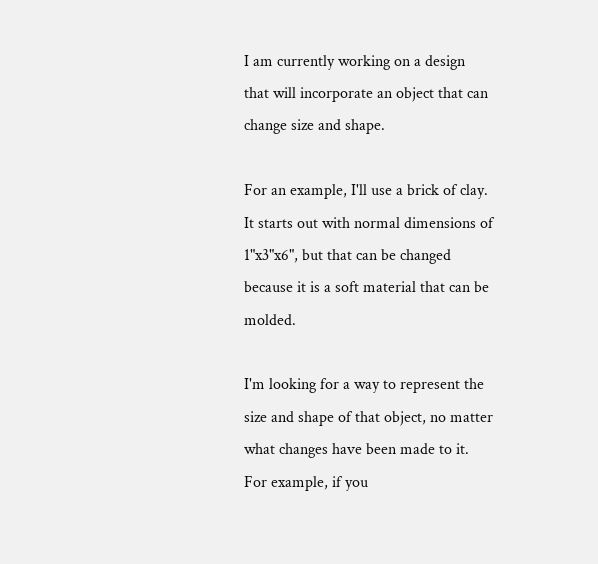I am currently working on a design that will incorporate an object that can change size and shape.

For an example, I'll use a brick of clay. It starts out with normal dimensions of 1"x3"x6", but that can be changed because it is a soft material that can be molded.

I'm looking for a way to represent the size and shape of that object, no matter what changes have been made to it. For example, if you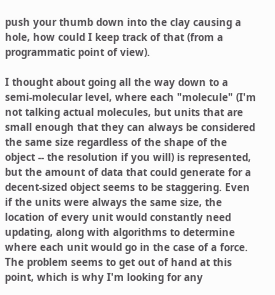push your thumb down into the clay causing a hole, how could I keep track of that (from a programmatic point of view).

I thought about going all the way down to a semi-molecular level, where each "molecule" (I'm not talking actual molecules, but units that are small enough that they can always be considered the same size regardless of the shape of the object -- the resolution if you will) is represented, but the amount of data that could generate for a decent-sized object seems to be staggering. Even if the units were always the same size, the location of every unit would constantly need updating, along with algorithms to determine where each unit would go in the case of a force. The problem seems to get out of hand at this point, which is why I'm looking for any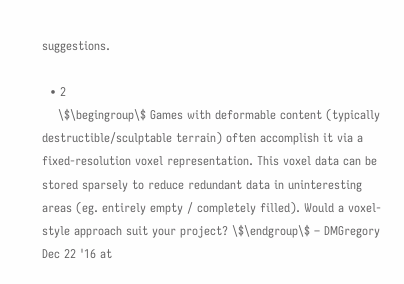suggestions.

  • 2
    \$\begingroup\$ Games with deformable content (typically destructible/sculptable terrain) often accomplish it via a fixed-resolution voxel representation. This voxel data can be stored sparsely to reduce redundant data in uninteresting areas (eg. entirely empty / completely filled). Would a voxel-style approach suit your project? \$\endgroup\$ – DMGregory Dec 22 '16 at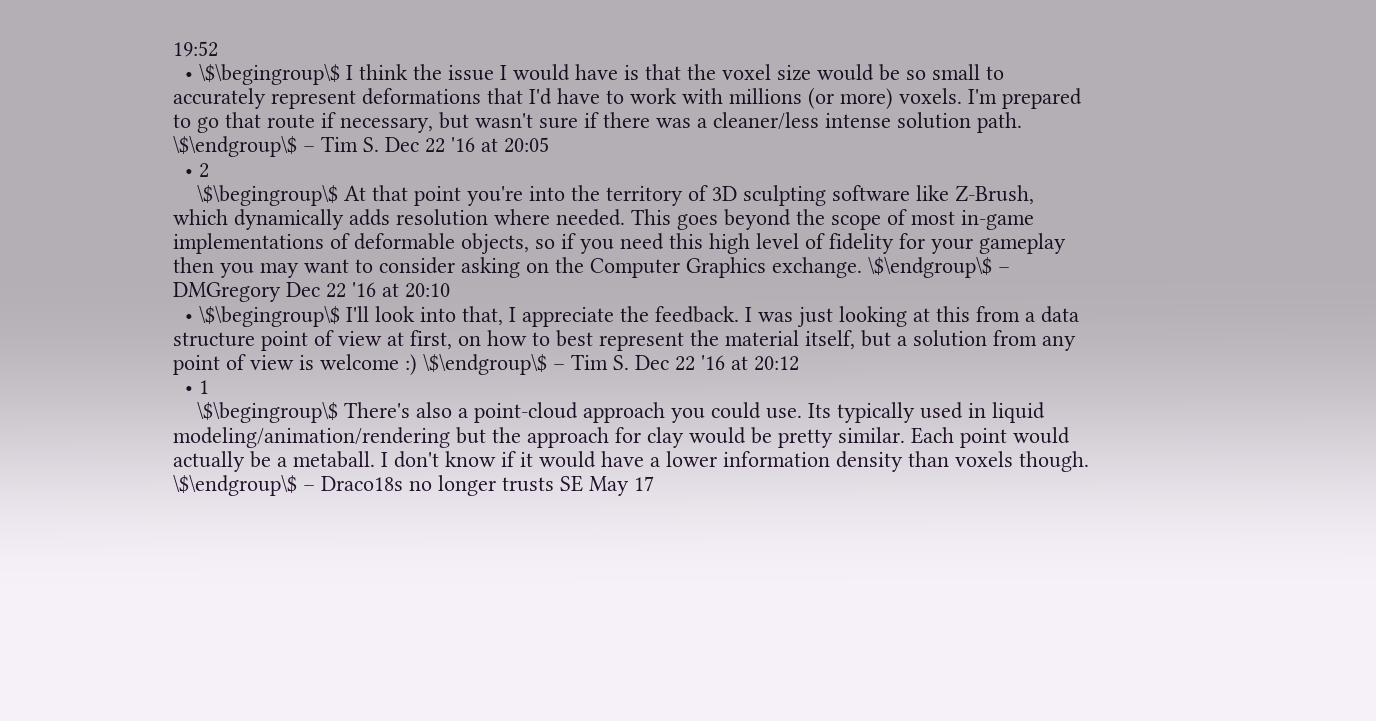19:52
  • \$\begingroup\$ I think the issue I would have is that the voxel size would be so small to accurately represent deformations that I'd have to work with millions (or more) voxels. I'm prepared to go that route if necessary, but wasn't sure if there was a cleaner/less intense solution path. \$\endgroup\$ – Tim S. Dec 22 '16 at 20:05
  • 2
    \$\begingroup\$ At that point you're into the territory of 3D sculpting software like Z-Brush, which dynamically adds resolution where needed. This goes beyond the scope of most in-game implementations of deformable objects, so if you need this high level of fidelity for your gameplay then you may want to consider asking on the Computer Graphics exchange. \$\endgroup\$ – DMGregory Dec 22 '16 at 20:10
  • \$\begingroup\$ I'll look into that, I appreciate the feedback. I was just looking at this from a data structure point of view at first, on how to best represent the material itself, but a solution from any point of view is welcome :) \$\endgroup\$ – Tim S. Dec 22 '16 at 20:12
  • 1
    \$\begingroup\$ There's also a point-cloud approach you could use. Its typically used in liquid modeling/animation/rendering but the approach for clay would be pretty similar. Each point would actually be a metaball. I don't know if it would have a lower information density than voxels though. \$\endgroup\$ – Draco18s no longer trusts SE May 17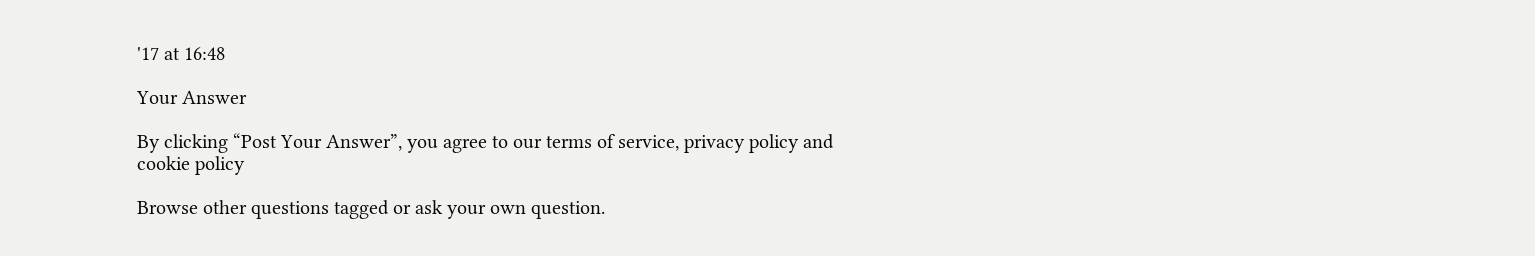'17 at 16:48

Your Answer

By clicking “Post Your Answer”, you agree to our terms of service, privacy policy and cookie policy

Browse other questions tagged or ask your own question.